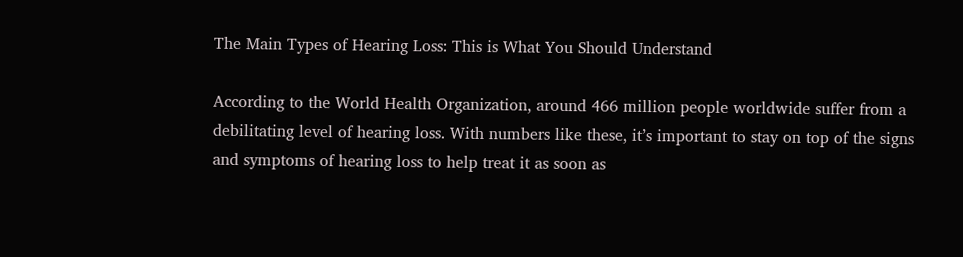The Main Types of Hearing Loss: This is What You Should Understand

According to the World Health Organization, around 466 million people worldwide suffer from a debilitating level of hearing loss. With numbers like these, it’s important to stay on top of the signs and symptoms of hearing loss to help treat it as soon as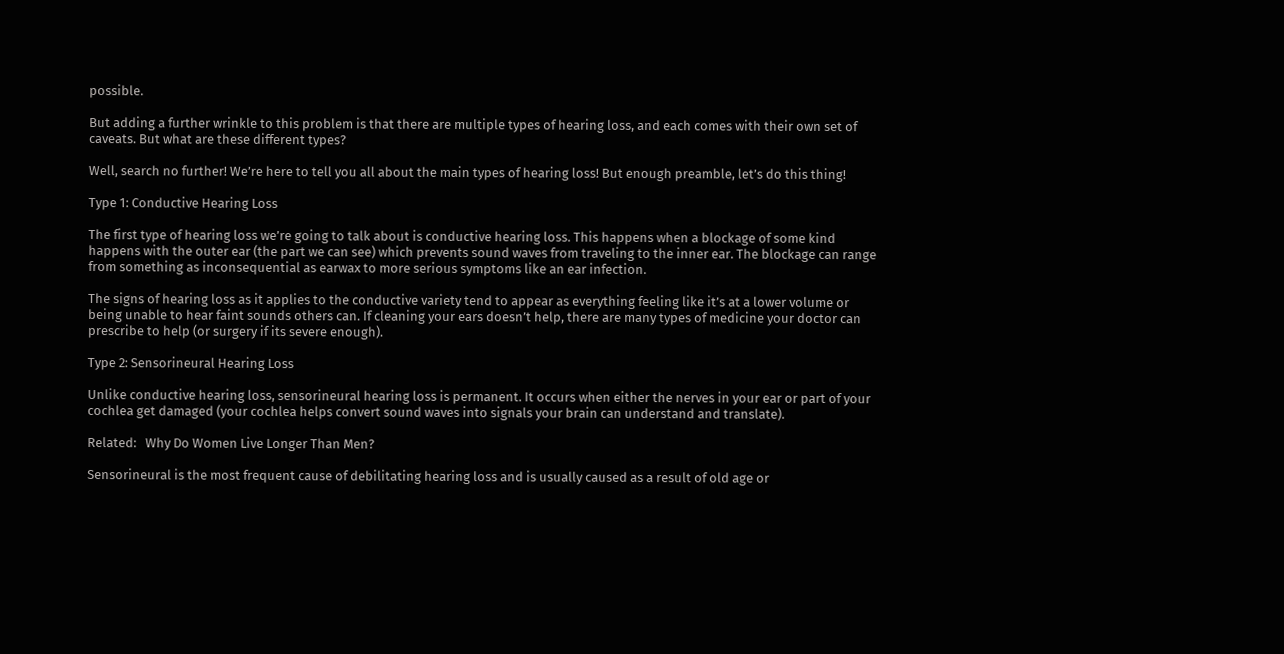possible.

But adding a further wrinkle to this problem is that there are multiple types of hearing loss, and each comes with their own set of caveats. But what are these different types?

Well, search no further! We’re here to tell you all about the main types of hearing loss! But enough preamble, let’s do this thing!

Type 1: Conductive Hearing Loss

The first type of hearing loss we’re going to talk about is conductive hearing loss. This happens when a blockage of some kind happens with the outer ear (the part we can see) which prevents sound waves from traveling to the inner ear. The blockage can range from something as inconsequential as earwax to more serious symptoms like an ear infection.

The signs of hearing loss as it applies to the conductive variety tend to appear as everything feeling like it’s at a lower volume or being unable to hear faint sounds others can. If cleaning your ears doesn’t help, there are many types of medicine your doctor can prescribe to help (or surgery if its severe enough).

Type 2: Sensorineural Hearing Loss

Unlike conductive hearing loss, sensorineural hearing loss is permanent. It occurs when either the nerves in your ear or part of your cochlea get damaged (your cochlea helps convert sound waves into signals your brain can understand and translate).

Related:   Why Do Women Live Longer Than Men?

Sensorineural is the most frequent cause of debilitating hearing loss and is usually caused as a result of old age or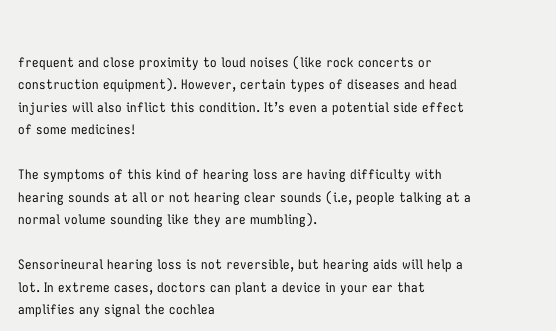frequent and close proximity to loud noises (like rock concerts or construction equipment). However, certain types of diseases and head injuries will also inflict this condition. It’s even a potential side effect of some medicines!

The symptoms of this kind of hearing loss are having difficulty with hearing sounds at all or not hearing clear sounds (i.e, people talking at a normal volume sounding like they are mumbling).

Sensorineural hearing loss is not reversible, but hearing aids will help a lot. In extreme cases, doctors can plant a device in your ear that amplifies any signal the cochlea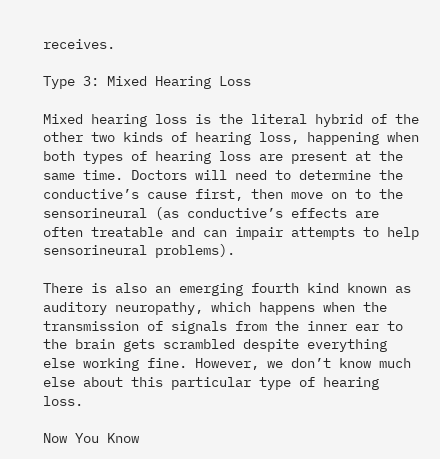receives.

Type 3: Mixed Hearing Loss

Mixed hearing loss is the literal hybrid of the other two kinds of hearing loss, happening when both types of hearing loss are present at the same time. Doctors will need to determine the conductive’s cause first, then move on to the sensorineural (as conductive’s effects are often treatable and can impair attempts to help sensorineural problems).

There is also an emerging fourth kind known as auditory neuropathy, which happens when the transmission of signals from the inner ear to the brain gets scrambled despite everything else working fine. However, we don’t know much else about this particular type of hearing loss.

Now You Know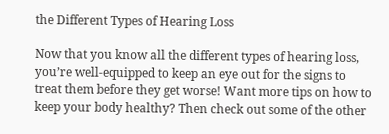the Different Types of Hearing Loss

Now that you know all the different types of hearing loss, you’re well-equipped to keep an eye out for the signs to treat them before they get worse! Want more tips on how to keep your body healthy? Then check out some of the other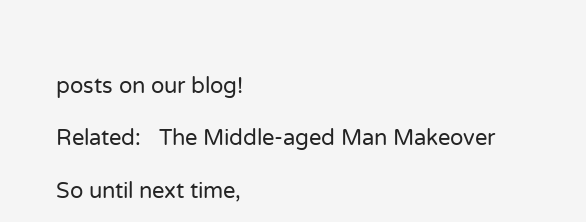posts on our blog!

Related:   The Middle-aged Man Makeover

So until next time,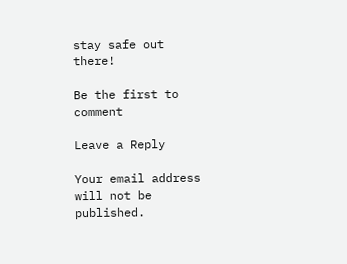stay safe out there!

Be the first to comment

Leave a Reply

Your email address will not be published.